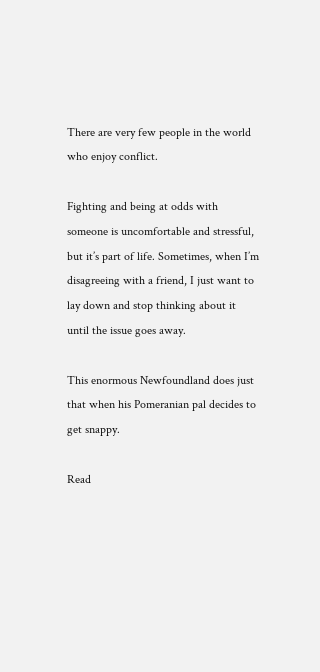There are very few people in the world who enjoy conflict.

Fighting and being at odds with someone is uncomfortable and stressful, but it’s part of life. Sometimes, when I’m disagreeing with a friend, I just want to lay down and stop thinking about it until the issue goes away.

This enormous Newfoundland does just that when his Pomeranian pal decides to get snappy.

Read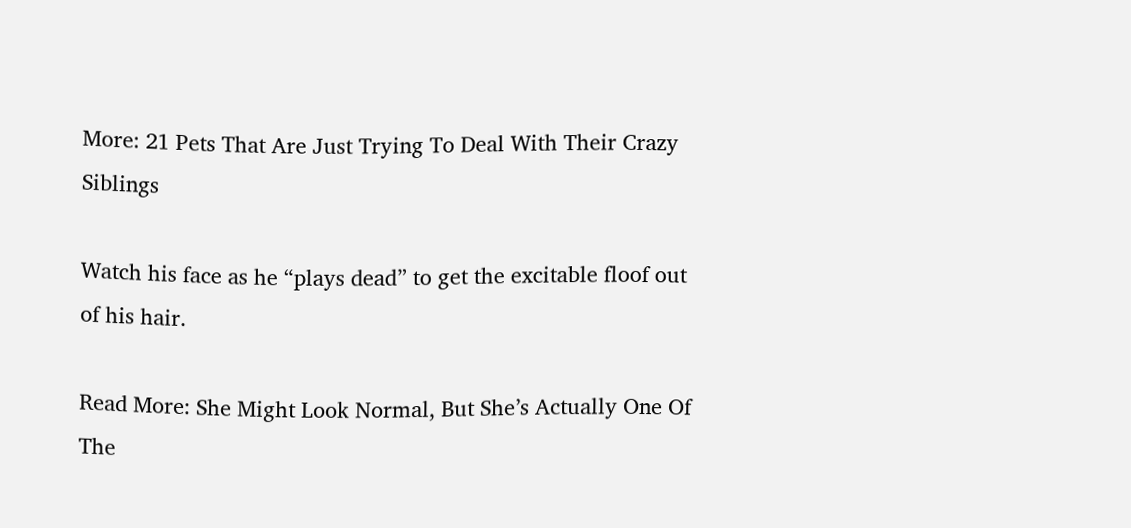More: 21 Pets That Are Just Trying To Deal With Their Crazy Siblings

Watch his face as he “plays dead” to get the excitable floof out of his hair.

Read More: She Might Look Normal, But She’s Actually One Of The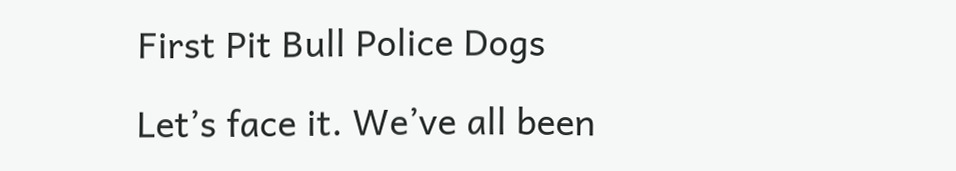First Pit Bull Police Dogs

Let’s face it. We’ve all been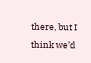there, but I think we’d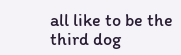all like to be the third dog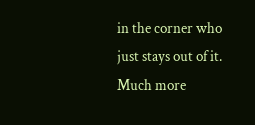in the corner who just stays out of it. Much more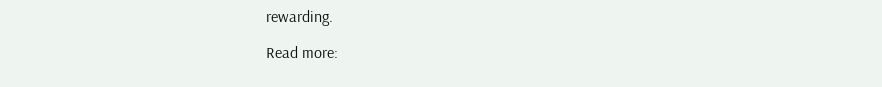rewarding.

Read more: